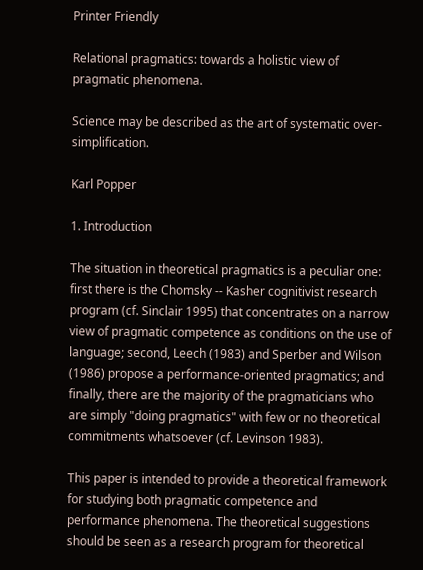Printer Friendly

Relational pragmatics: towards a holistic view of pragmatic phenomena.

Science may be described as the art of systematic over-simplification.

Karl Popper

1. Introduction

The situation in theoretical pragmatics is a peculiar one: first there is the Chomsky -- Kasher cognitivist research program (cf. Sinclair 1995) that concentrates on a narrow view of pragmatic competence as conditions on the use of language; second, Leech (1983) and Sperber and Wilson (1986) propose a performance-oriented pragmatics; and finally, there are the majority of the pragmaticians who are simply "doing pragmatics" with few or no theoretical commitments whatsoever (cf. Levinson 1983).

This paper is intended to provide a theoretical framework for studying both pragmatic competence and performance phenomena. The theoretical suggestions should be seen as a research program for theoretical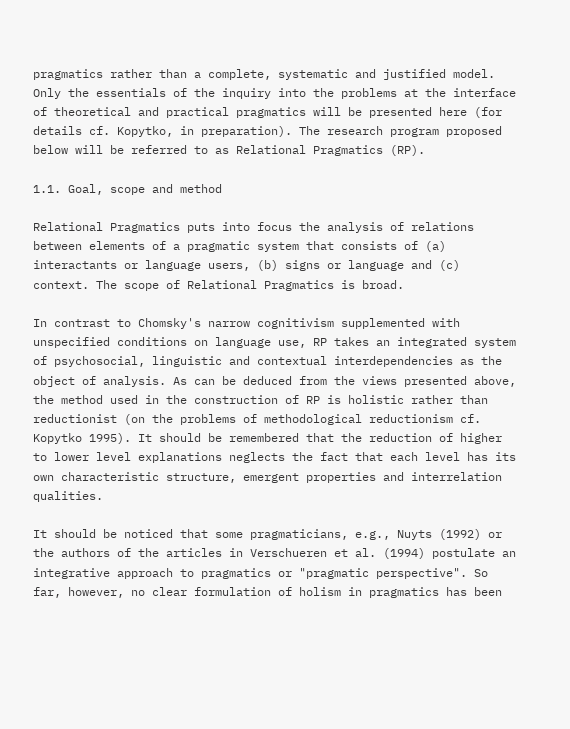pragmatics rather than a complete, systematic and justified model. Only the essentials of the inquiry into the problems at the interface of theoretical and practical pragmatics will be presented here (for details cf. Kopytko, in preparation). The research program proposed below will be referred to as Relational Pragmatics (RP).

1.1. Goal, scope and method

Relational Pragmatics puts into focus the analysis of relations between elements of a pragmatic system that consists of (a) interactants or language users, (b) signs or language and (c) context. The scope of Relational Pragmatics is broad.

In contrast to Chomsky's narrow cognitivism supplemented with unspecified conditions on language use, RP takes an integrated system of psychosocial, linguistic and contextual interdependencies as the object of analysis. As can be deduced from the views presented above, the method used in the construction of RP is holistic rather than reductionist (on the problems of methodological reductionism cf. Kopytko 1995). It should be remembered that the reduction of higher to lower level explanations neglects the fact that each level has its own characteristic structure, emergent properties and interrelation qualities.

It should be noticed that some pragmaticians, e.g., Nuyts (1992) or the authors of the articles in Verschueren et al. (1994) postulate an integrative approach to pragmatics or "pragmatic perspective". So far, however, no clear formulation of holism in pragmatics has been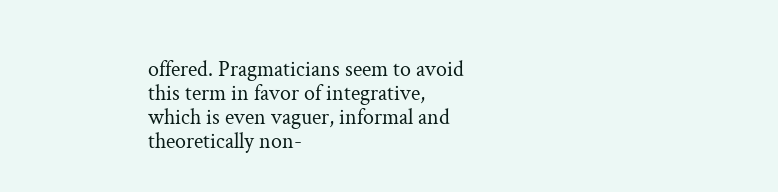offered. Pragmaticians seem to avoid this term in favor of integrative, which is even vaguer, informal and theoretically non-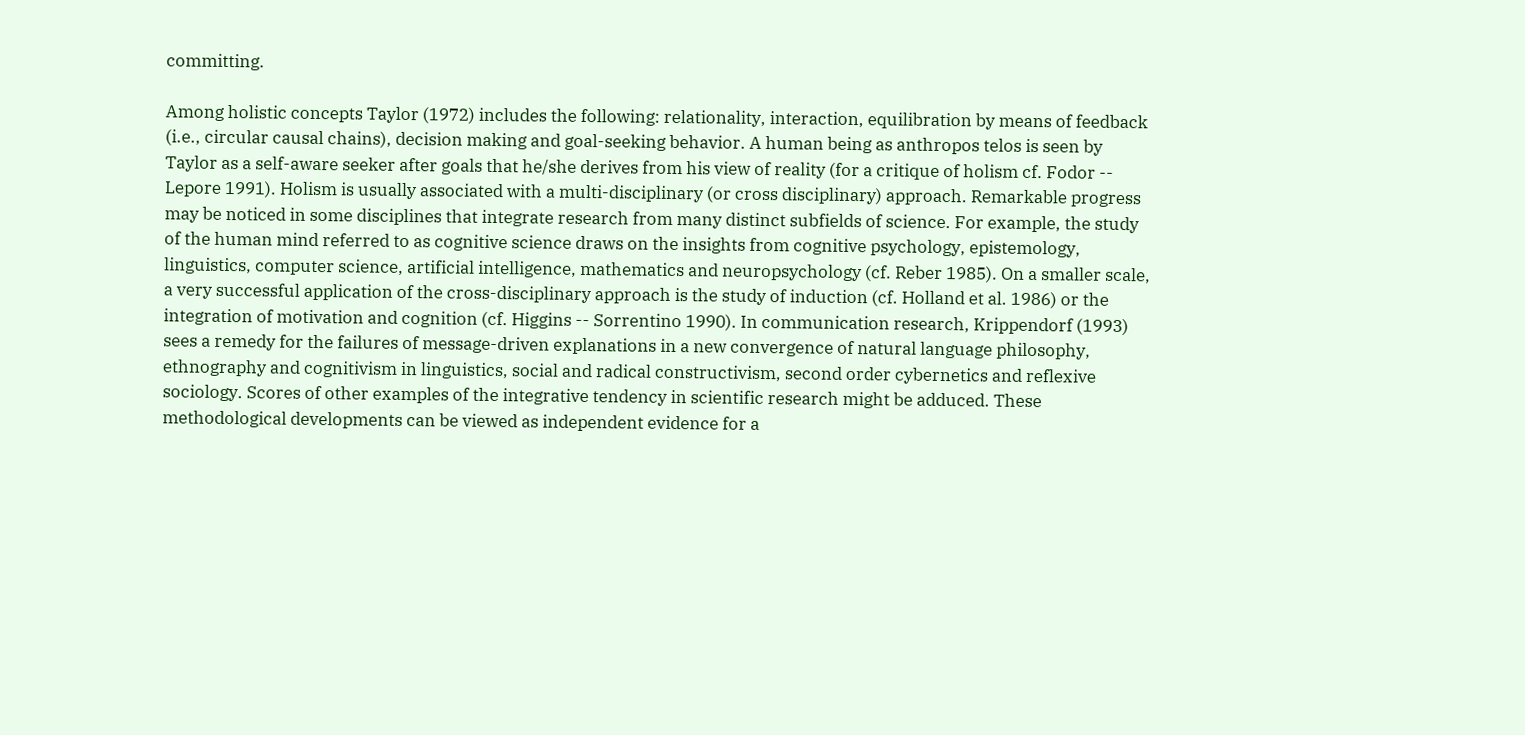committing.

Among holistic concepts Taylor (1972) includes the following: relationality, interaction, equilibration by means of feedback (i.e., circular causal chains), decision making and goal-seeking behavior. A human being as anthropos telos is seen by Taylor as a self-aware seeker after goals that he/she derives from his view of reality (for a critique of holism cf. Fodor -- Lepore 1991). Holism is usually associated with a multi-disciplinary (or cross disciplinary) approach. Remarkable progress may be noticed in some disciplines that integrate research from many distinct subfields of science. For example, the study of the human mind referred to as cognitive science draws on the insights from cognitive psychology, epistemology, linguistics, computer science, artificial intelligence, mathematics and neuropsychology (cf. Reber 1985). On a smaller scale, a very successful application of the cross-disciplinary approach is the study of induction (cf. Holland et al. 1986) or the integration of motivation and cognition (cf. Higgins -- Sorrentino 1990). In communication research, Krippendorf (1993) sees a remedy for the failures of message-driven explanations in a new convergence of natural language philosophy, ethnography and cognitivism in linguistics, social and radical constructivism, second order cybernetics and reflexive sociology. Scores of other examples of the integrative tendency in scientific research might be adduced. These methodological developments can be viewed as independent evidence for a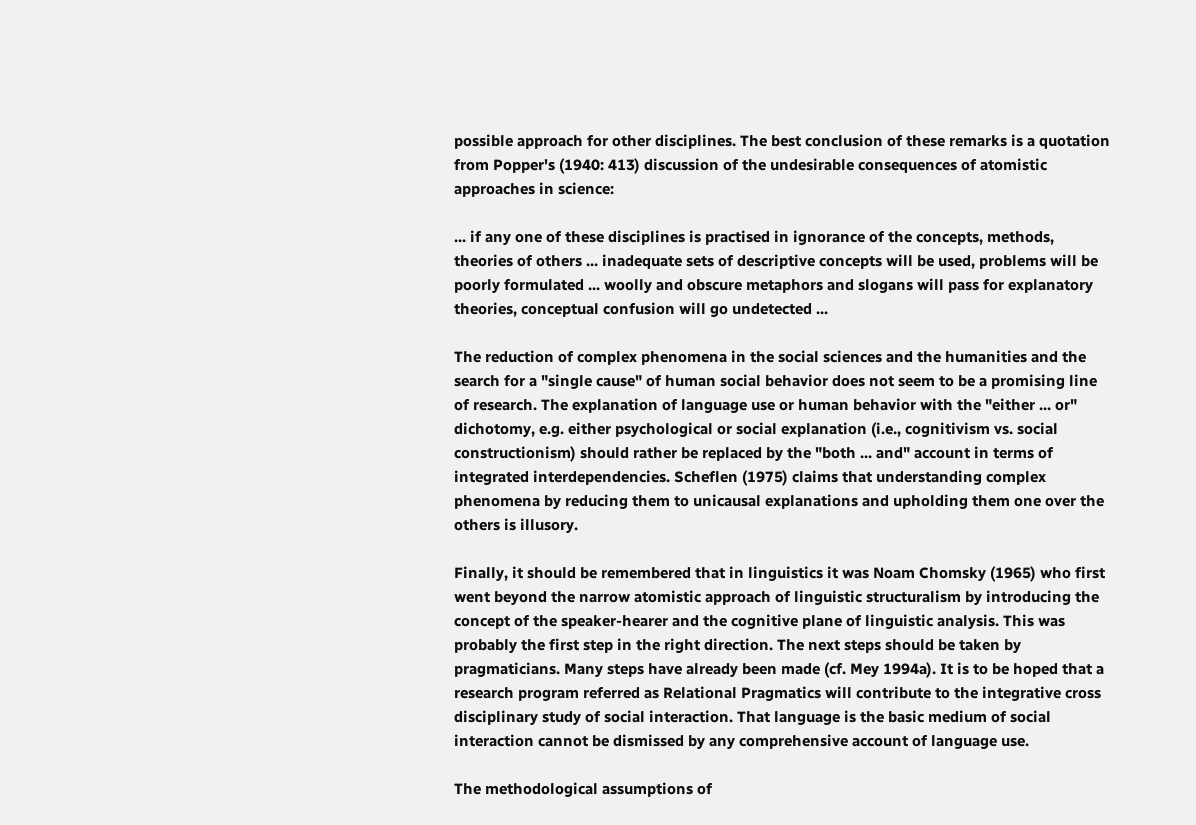possible approach for other disciplines. The best conclusion of these remarks is a quotation from Popper's (1940: 413) discussion of the undesirable consequences of atomistic approaches in science:

... if any one of these disciplines is practised in ignorance of the concepts, methods, theories of others ... inadequate sets of descriptive concepts will be used, problems will be poorly formulated ... woolly and obscure metaphors and slogans will pass for explanatory theories, conceptual confusion will go undetected ...

The reduction of complex phenomena in the social sciences and the humanities and the search for a "single cause" of human social behavior does not seem to be a promising line of research. The explanation of language use or human behavior with the "either ... or" dichotomy, e.g. either psychological or social explanation (i.e., cognitivism vs. social constructionism) should rather be replaced by the "both ... and" account in terms of integrated interdependencies. Scheflen (1975) claims that understanding complex phenomena by reducing them to unicausal explanations and upholding them one over the others is illusory.

Finally, it should be remembered that in linguistics it was Noam Chomsky (1965) who first went beyond the narrow atomistic approach of linguistic structuralism by introducing the concept of the speaker-hearer and the cognitive plane of linguistic analysis. This was probably the first step in the right direction. The next steps should be taken by pragmaticians. Many steps have already been made (cf. Mey 1994a). It is to be hoped that a research program referred as Relational Pragmatics will contribute to the integrative cross disciplinary study of social interaction. That language is the basic medium of social interaction cannot be dismissed by any comprehensive account of language use.

The methodological assumptions of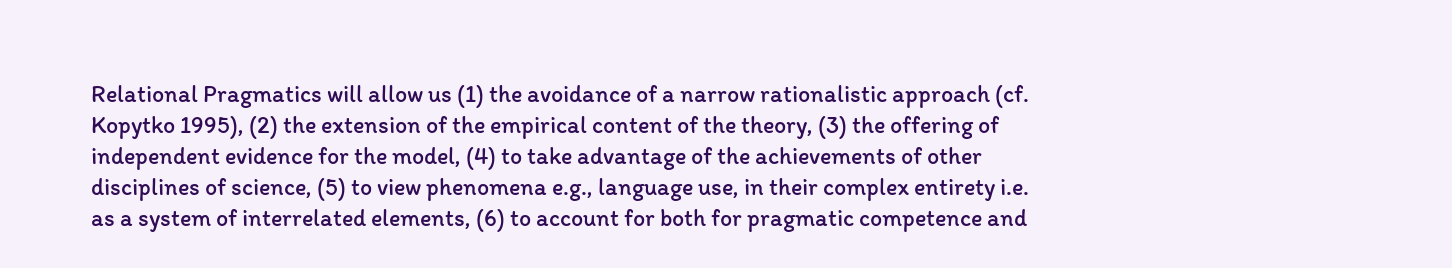Relational Pragmatics will allow us (1) the avoidance of a narrow rationalistic approach (cf. Kopytko 1995), (2) the extension of the empirical content of the theory, (3) the offering of independent evidence for the model, (4) to take advantage of the achievements of other disciplines of science, (5) to view phenomena e.g., language use, in their complex entirety i.e. as a system of interrelated elements, (6) to account for both for pragmatic competence and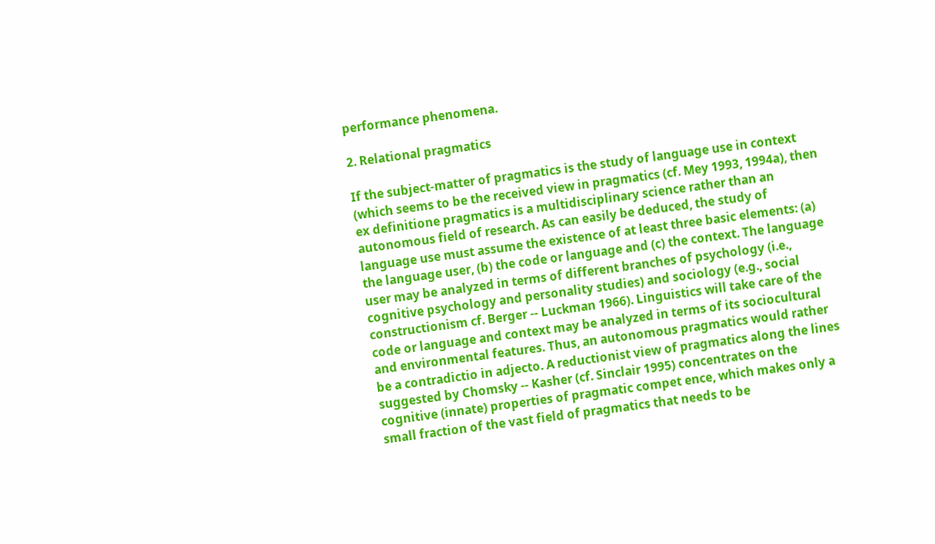performance phenomena.

2. Relational pragmatics

If the subject-matter of pragmatics is the study of language use in context (which seems to be the received view in pragmatics (cf. Mey 1993, 1994a), then ex definitione pragmatics is a multidisciplinary science rather than an autonomous field of research. As can easily be deduced, the study of language use must assume the existence of at least three basic elements: (a) the language user, (b) the code or language and (c) the context. The language user may be analyzed in terms of different branches of psychology (i.e., cognitive psychology and personality studies) and sociology (e.g., social constructionism cf. Berger -- Luckman 1966). Linguistics will take care of the code or language and context may be analyzed in terms of its sociocultural and environmental features. Thus, an autonomous pragmatics would rather be a contradictio in adjecto. A reductionist view of pragmatics along the lines suggested by Chomsky -- Kasher (cf. Sinclair 1995) concentrates on the cognitive (innate) properties of pragmatic compet ence, which makes only a small fraction of the vast field of pragmatics that needs to be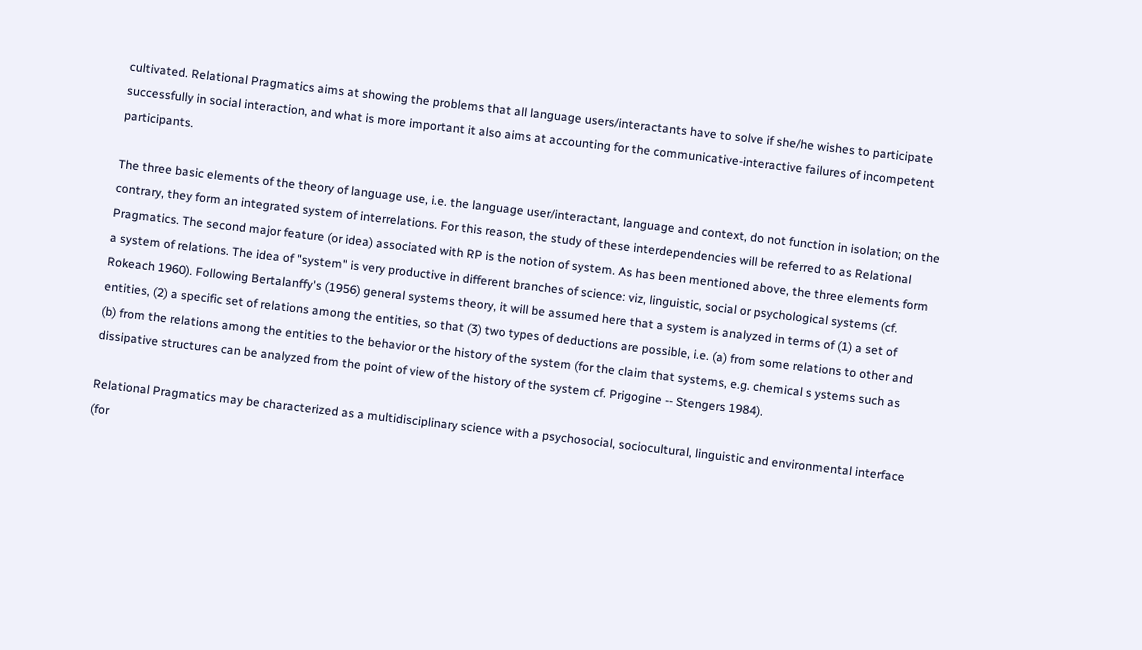cultivated. Relational Pragmatics aims at showing the problems that all language users/interactants have to solve if she/he wishes to participate successfully in social interaction, and what is more important it also aims at accounting for the communicative-interactive failures of incompetent participants.

The three basic elements of the theory of language use, i.e. the language user/interactant, language and context, do not function in isolation; on the contrary, they form an integrated system of interrelations. For this reason, the study of these interdependencies will be referred to as Relational Pragmatics. The second major feature (or idea) associated with RP is the notion of system. As has been mentioned above, the three elements form a system of relations. The idea of "system" is very productive in different branches of science: viz, linguistic, social or psychological systems (cf. Rokeach 1960). Following Bertalanffy's (1956) general systems theory, it will be assumed here that a system is analyzed in terms of (1) a set of entities, (2) a specific set of relations among the entities, so that (3) two types of deductions are possible, i.e. (a) from some relations to other and (b) from the relations among the entities to the behavior or the history of the system (for the claim that systems, e.g. chemical s ystems such as dissipative structures can be analyzed from the point of view of the history of the system cf. Prigogine -- Stengers 1984).

Relational Pragmatics may be characterized as a multidisciplinary science with a psychosocial, sociocultural, linguistic and environmental interface (for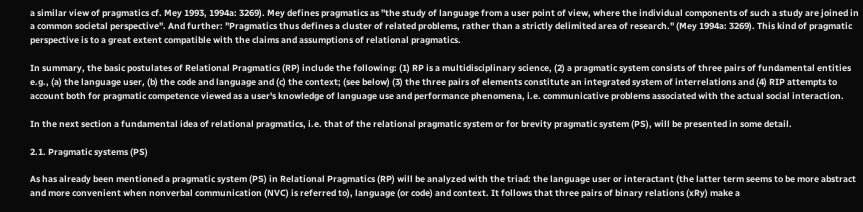a similar view of pragmatics cf. Mey 1993, 1994a: 3269). Mey defines pragmatics as "the study of language from a user point of view, where the individual components of such a study are joined in a common societal perspective". And further: "Pragmatics thus defines a cluster of related problems, rather than a strictly delimited area of research." (Mey 1994a: 3269). This kind of pragmatic perspective is to a great extent compatible with the claims and assumptions of relational pragmatics.

In summary, the basic postulates of Relational Pragmatics (RP) include the following: (1) RP is a multidisciplinary science, (2) a pragmatic system consists of three pairs of fundamental entities e.g., (a) the language user, (b) the code and language and (c) the context; (see below) (3) the three pairs of elements constitute an integrated system of interrelations and (4) RIP attempts to account both for pragmatic competence viewed as a user's knowledge of language use and performance phenomena, i.e. communicative problems associated with the actual social interaction.

In the next section a fundamental idea of relational pragmatics, i.e. that of the relational pragmatic system or for brevity pragmatic system (PS), will be presented in some detail.

2.1. Pragmatic systems (PS)

As has already been mentioned a pragmatic system (PS) in Relational Pragmatics (RP) will be analyzed with the triad: the language user or interactant (the latter term seems to be more abstract and more convenient when nonverbal communication (NVC) is referred to), language (or code) and context. It follows that three pairs of binary relations (xRy) make a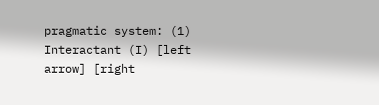pragmatic system: (1) Interactant (I) [left arrow] [right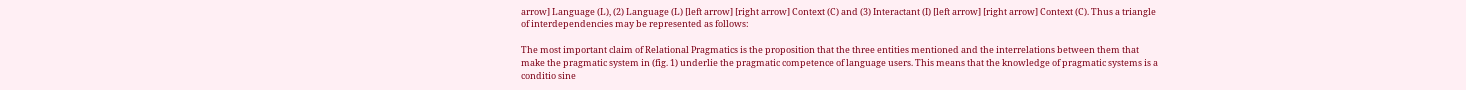arrow] Language (L), (2) Language (L) [left arrow] [right arrow] Context (C) and (3) Interactant (I) [left arrow] [right arrow] Context (C). Thus a triangle of interdependencies may be represented as follows:

The most important claim of Relational Pragmatics is the proposition that the three entities mentioned and the interrelations between them that make the pragmatic system in (fig. 1) underlie the pragmatic competence of language users. This means that the knowledge of pragmatic systems is a conditio sine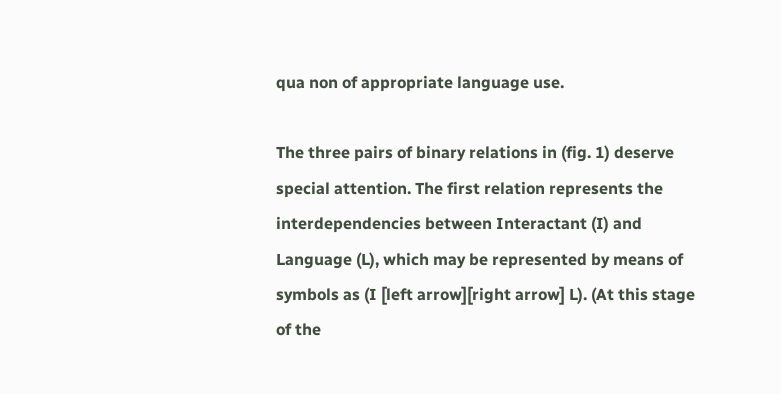qua non of appropriate language use.

The three pairs of binary relations in (fig. 1) deserve special attention. The first relation represents the interdependencies between Interactant (I) and Language (L), which may be represented by means of symbols as (I [left arrow][right arrow] L). (At this stage of the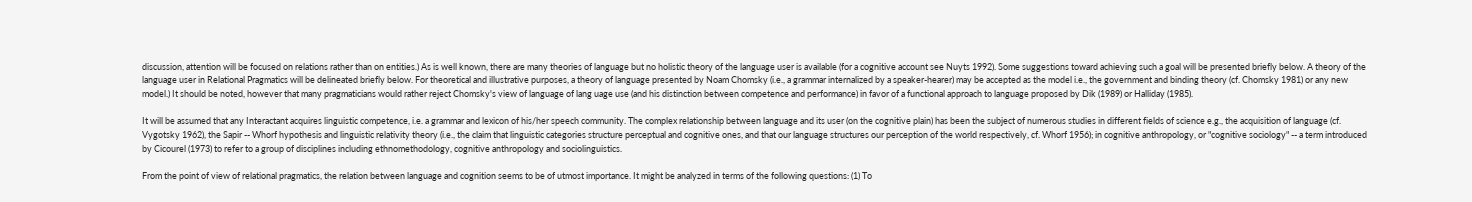discussion, attention will be focused on relations rather than on entities.) As is well known, there are many theories of language but no holistic theory of the language user is available (for a cognitive account see Nuyts 1992). Some suggestions toward achieving such a goal will be presented briefly below. A theory of the language user in Relational Pragmatics will be delineated briefly below. For theoretical and illustrative purposes, a theory of language presented by Noam Chomsky (i.e., a grammar internalized by a speaker-hearer) may be accepted as the model i.e., the government and binding theory (cf. Chomsky 1981) or any new model.) It should be noted, however that many pragmaticians would rather reject Chomsky's view of language of lang uage use (and his distinction between competence and performance) in favor of a functional approach to language proposed by Dik (1989) or Halliday (1985).

It will be assumed that any Interactant acquires linguistic competence, i.e. a grammar and lexicon of his/her speech community. The complex relationship between language and its user (on the cognitive plain) has been the subject of numerous studies in different fields of science e.g., the acquisition of language (cf. Vygotsky 1962), the Sapir -- Whorf hypothesis and linguistic relativity theory (i.e., the claim that linguistic categories structure perceptual and cognitive ones, and that our language structures our perception of the world respectively, cf. Whorf 1956); in cognitive anthropology, or "cognitive sociology" -- a term introduced by Cicourel (1973) to refer to a group of disciplines including ethnomethodology, cognitive anthropology and sociolinguistics.

From the point of view of relational pragmatics, the relation between language and cognition seems to be of utmost importance. It might be analyzed in terms of the following questions: (1) To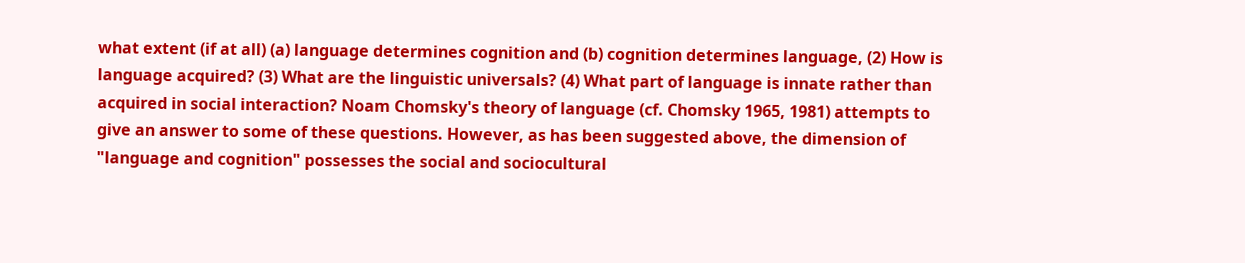what extent (if at all) (a) language determines cognition and (b) cognition determines language, (2) How is language acquired? (3) What are the linguistic universals? (4) What part of language is innate rather than acquired in social interaction? Noam Chomsky's theory of language (cf. Chomsky 1965, 1981) attempts to give an answer to some of these questions. However, as has been suggested above, the dimension of "language and cognition" possesses the social and sociocultural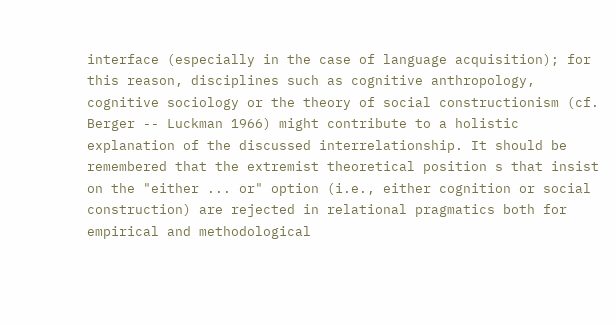interface (especially in the case of language acquisition); for this reason, disciplines such as cognitive anthropology, cognitive sociology or the theory of social constructionism (cf. Berger -- Luckman 1966) might contribute to a holistic explanation of the discussed interrelationship. It should be remembered that the extremist theoretical position s that insist on the "either ... or" option (i.e., either cognition or social construction) are rejected in relational pragmatics both for empirical and methodological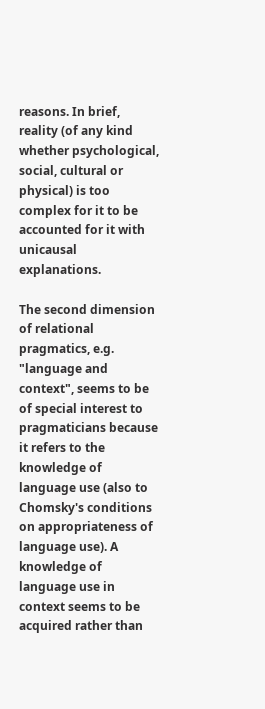reasons. In brief, reality (of any kind whether psychological, social, cultural or physical) is too complex for it to be accounted for it with unicausal explanations.

The second dimension of relational pragmatics, e.g. "language and context", seems to be of special interest to pragmaticians because it refers to the knowledge of language use (also to Chomsky's conditions on appropriateness of language use). A knowledge of language use in context seems to be acquired rather than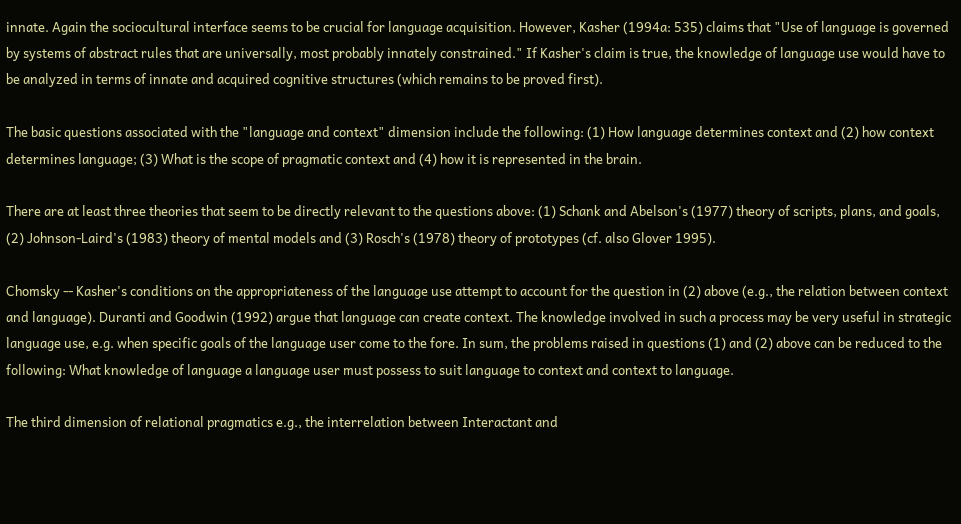innate. Again the sociocultural interface seems to be crucial for language acquisition. However, Kasher (1994a: 535) claims that "Use of language is governed by systems of abstract rules that are universally, most probably innately constrained." If Kasher's claim is true, the knowledge of language use would have to be analyzed in terms of innate and acquired cognitive structures (which remains to be proved first).

The basic questions associated with the "language and context" dimension include the following: (1) How language determines context and (2) how context determines language; (3) What is the scope of pragmatic context and (4) how it is represented in the brain.

There are at least three theories that seem to be directly relevant to the questions above: (1) Schank and Abelson's (1977) theory of scripts, plans, and goals, (2) Johnson-Laird's (1983) theory of mental models and (3) Rosch's (1978) theory of prototypes (cf. also Glover 1995).

Chomsky -- Kasher's conditions on the appropriateness of the language use attempt to account for the question in (2) above (e.g., the relation between context and language). Duranti and Goodwin (1992) argue that language can create context. The knowledge involved in such a process may be very useful in strategic language use, e.g. when specific goals of the language user come to the fore. In sum, the problems raised in questions (1) and (2) above can be reduced to the following: What knowledge of language a language user must possess to suit language to context and context to language.

The third dimension of relational pragmatics e.g., the interrelation between Interactant and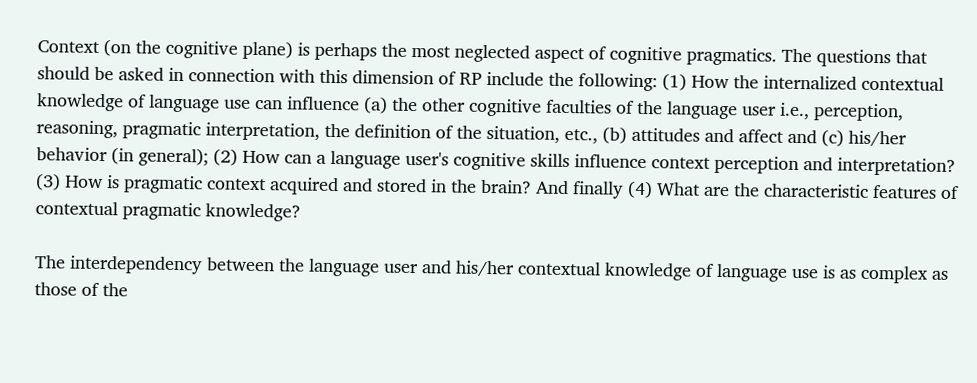Context (on the cognitive plane) is perhaps the most neglected aspect of cognitive pragmatics. The questions that should be asked in connection with this dimension of RP include the following: (1) How the internalized contextual knowledge of language use can influence (a) the other cognitive faculties of the language user i.e., perception, reasoning, pragmatic interpretation, the definition of the situation, etc., (b) attitudes and affect and (c) his/her behavior (in general); (2) How can a language user's cognitive skills influence context perception and interpretation? (3) How is pragmatic context acquired and stored in the brain? And finally (4) What are the characteristic features of contextual pragmatic knowledge?

The interdependency between the language user and his/her contextual knowledge of language use is as complex as those of the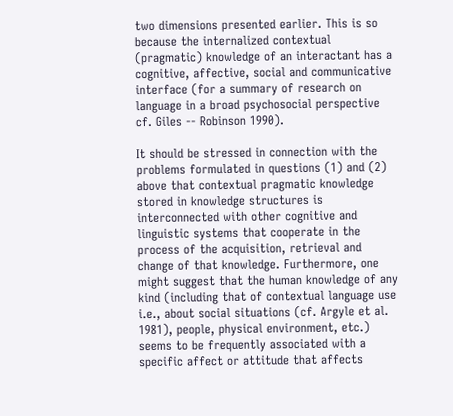two dimensions presented earlier. This is so because the internalized contextual (pragmatic) knowledge of an interactant has a cognitive, affective, social and communicative interface (for a summary of research on language in a broad psychosocial perspective cf. Giles -- Robinson 1990).

It should be stressed in connection with the problems formulated in questions (1) and (2) above that contextual pragmatic knowledge stored in knowledge structures is interconnected with other cognitive and linguistic systems that cooperate in the process of the acquisition, retrieval and change of that knowledge. Furthermore, one might suggest that the human knowledge of any kind (including that of contextual language use i.e., about social situations (cf. Argyle et al. 1981), people, physical environment, etc.) seems to be frequently associated with a specific affect or attitude that affects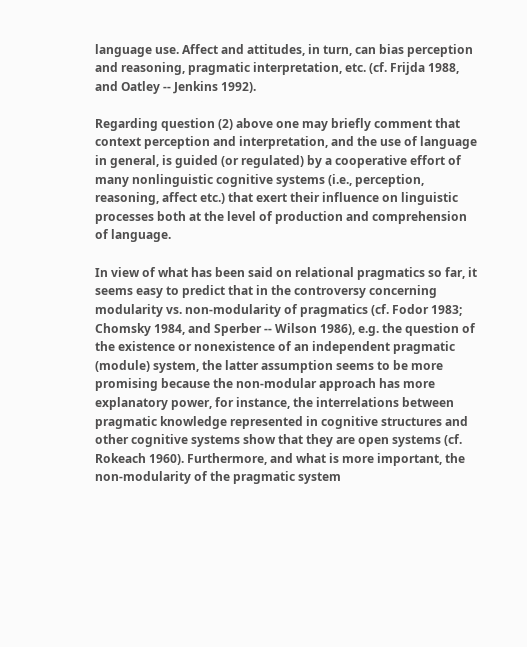language use. Affect and attitudes, in turn, can bias perception and reasoning, pragmatic interpretation, etc. (cf. Frijda 1988, and Oatley -- Jenkins 1992).

Regarding question (2) above one may briefly comment that context perception and interpretation, and the use of language in general, is guided (or regulated) by a cooperative effort of many nonlinguistic cognitive systems (i.e., perception, reasoning, affect etc.) that exert their influence on linguistic processes both at the level of production and comprehension of language.

In view of what has been said on relational pragmatics so far, it seems easy to predict that in the controversy concerning modularity vs. non-modularity of pragmatics (cf. Fodor 1983; Chomsky 1984, and Sperber -- Wilson 1986), e.g. the question of the existence or nonexistence of an independent pragmatic (module) system, the latter assumption seems to be more promising because the non-modular approach has more explanatory power, for instance, the interrelations between pragmatic knowledge represented in cognitive structures and other cognitive systems show that they are open systems (cf. Rokeach 1960). Furthermore, and what is more important, the non-modularity of the pragmatic system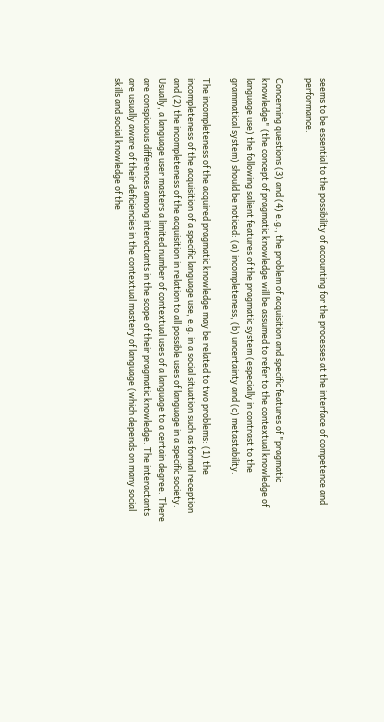seems to be essential to the possibility of accounting for the processes at the interface of competence and performance.

Concerning questions (3) and (4) e.g., the problem of acquisition and specific features of "pragmatic knowledge" (the concept of pragmatic knowledge will be assumed to refer to the contextual knowledge of language use) the following salient features of the pragmatic system (especially in contrast to the grammatical system) should be noticed: (a) incompleteness, (b) uncertainty and (c) metastability.

The incompleteness of the acquired pragmatic knowledge may be related to two problems: (1) the incompleteness of the acquisition of a specific language use, e.g. in a social situation such as formal reception and (2) the incompleteness of the acquisition in relation to all possible uses of language in a specific society. Usually, a language user masters a limited number of contextual uses of a language to a certain degree. There are conspicuous differences among interactants in the scope of their pragmatic knowledge. The interactants are usually aware of their deficiencies in the contextual mastery of language (which depends on many social skills and social knowledge of the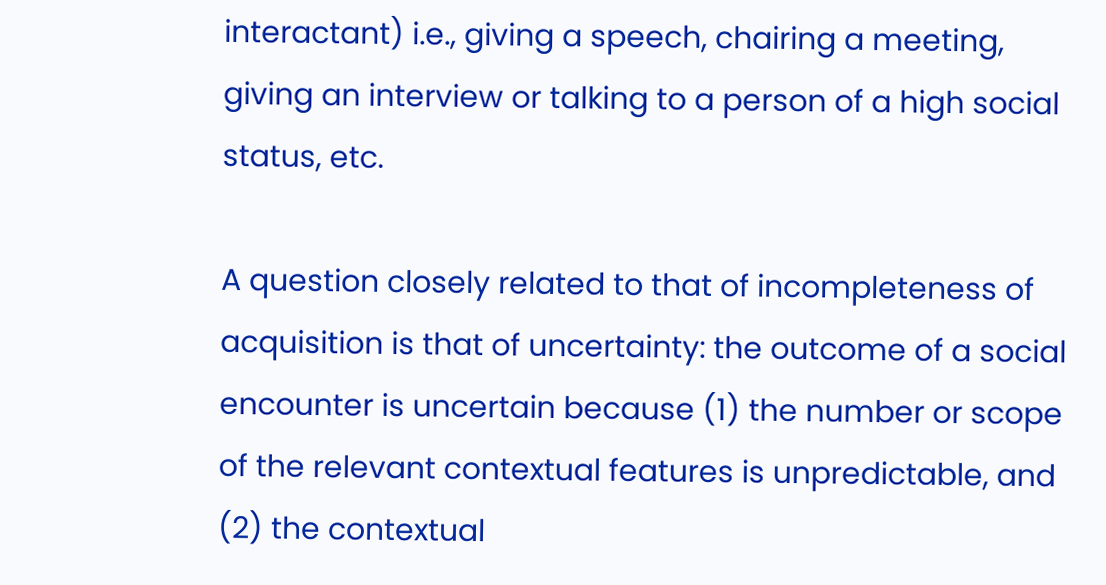interactant) i.e., giving a speech, chairing a meeting, giving an interview or talking to a person of a high social status, etc.

A question closely related to that of incompleteness of acquisition is that of uncertainty: the outcome of a social encounter is uncertain because (1) the number or scope of the relevant contextual features is unpredictable, and (2) the contextual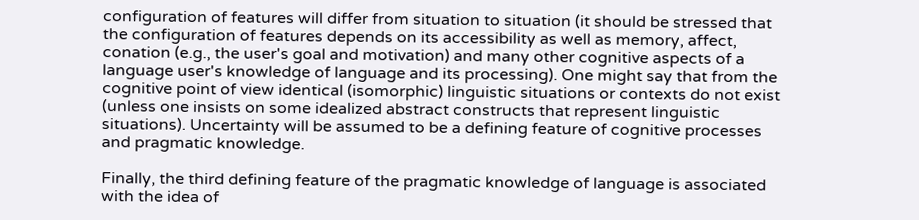configuration of features will differ from situation to situation (it should be stressed that the configuration of features depends on its accessibility as well as memory, affect, conation (e.g., the user's goal and motivation) and many other cognitive aspects of a language user's knowledge of language and its processing). One might say that from the cognitive point of view identical (isomorphic) linguistic situations or contexts do not exist (unless one insists on some idealized abstract constructs that represent linguistic situations). Uncertainty will be assumed to be a defining feature of cognitive processes and pragmatic knowledge.

Finally, the third defining feature of the pragmatic knowledge of language is associated with the idea of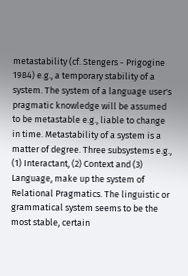metastability (cf. Stengers - Prigogine 1984) e.g., a temporary stability of a system. The system of a language user's pragmatic knowledge will be assumed to be metastable e.g., liable to change in time. Metastability of a system is a matter of degree. Three subsystems e.g., (1) Interactant, (2) Context and (3) Language, make up the system of Relational Pragmatics. The linguistic or grammatical system seems to be the most stable, certain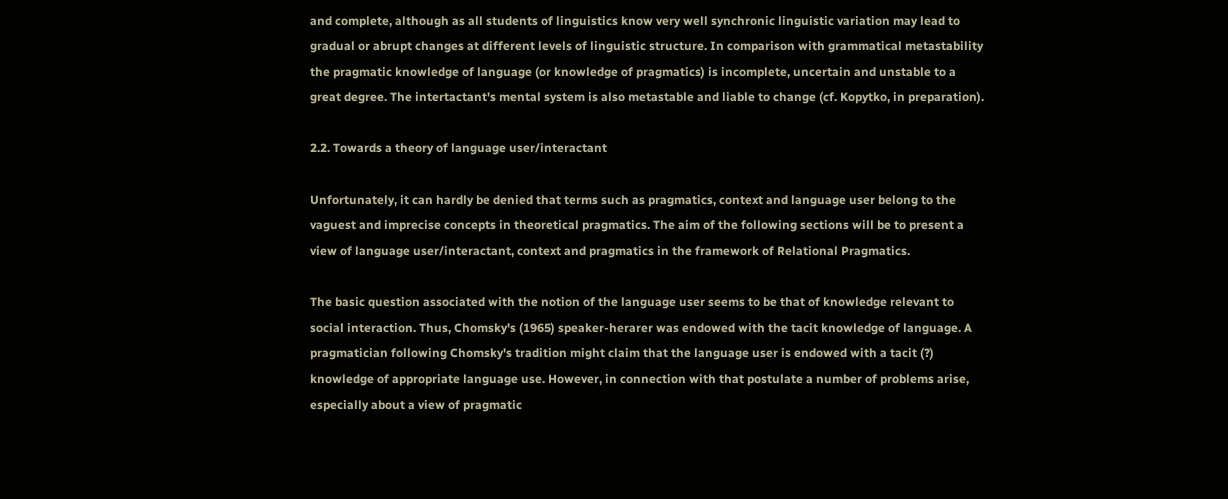and complete, although as all students of linguistics know very well synchronic linguistic variation may lead to gradual or abrupt changes at different levels of linguistic structure. In comparison with grammatical metastability the pragmatic knowledge of language (or knowledge of pragmatics) is incomplete, uncertain and unstable to a great degree. The intertactant's mental system is also metastable and liable to change (cf. Kopytko, in preparation).

2.2. Towards a theory of language user/interactant

Unfortunately, it can hardly be denied that terms such as pragmatics, context and language user belong to the vaguest and imprecise concepts in theoretical pragmatics. The aim of the following sections will be to present a view of language user/interactant, context and pragmatics in the framework of Relational Pragmatics.

The basic question associated with the notion of the language user seems to be that of knowledge relevant to social interaction. Thus, Chomsky's (1965) speaker-herarer was endowed with the tacit knowledge of language. A pragmatician following Chomsky's tradition might claim that the language user is endowed with a tacit (?) knowledge of appropriate language use. However, in connection with that postulate a number of problems arise, especially about a view of pragmatic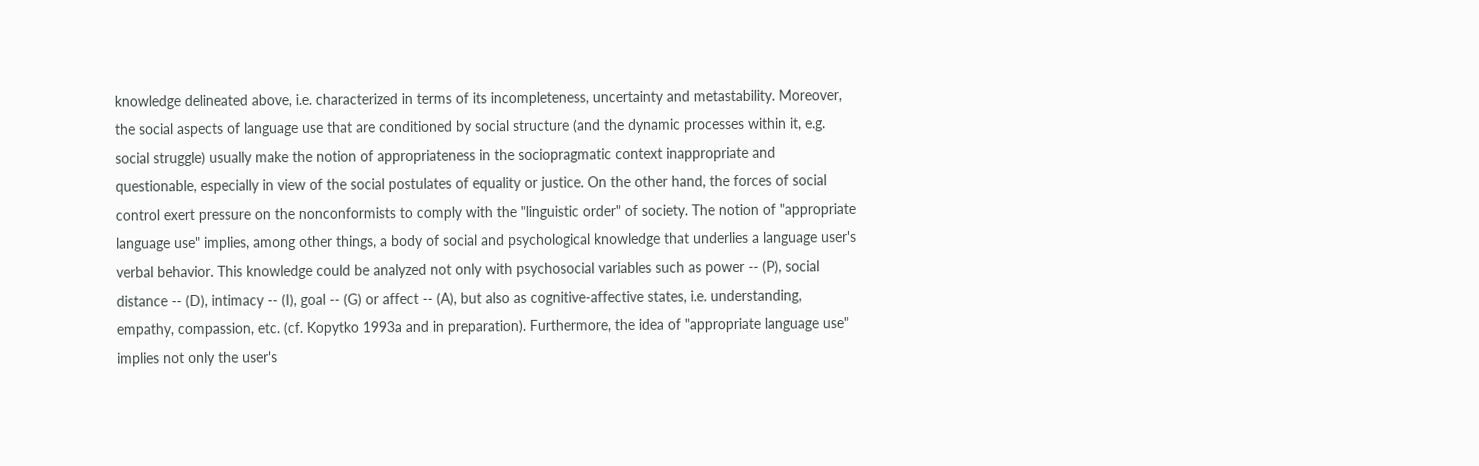knowledge delineated above, i.e. characterized in terms of its incompleteness, uncertainty and metastability. Moreover, the social aspects of language use that are conditioned by social structure (and the dynamic processes within it, e.g. social struggle) usually make the notion of appropriateness in the sociopragmatic context inappropriate and questionable, especially in view of the social postulates of equality or justice. On the other hand, the forces of social control exert pressure on the nonconformists to comply with the "linguistic order" of society. The notion of "appropriate language use" implies, among other things, a body of social and psychological knowledge that underlies a language user's verbal behavior. This knowledge could be analyzed not only with psychosocial variables such as power -- (P), social distance -- (D), intimacy -- (I), goal -- (G) or affect -- (A), but also as cognitive-affective states, i.e. understanding, empathy, compassion, etc. (cf. Kopytko 1993a and in preparation). Furthermore, the idea of "appropriate language use" implies not only the user's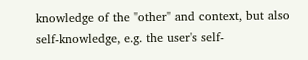knowledge of the "other" and context, but also self-knowledge, e.g. the user's self-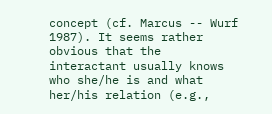concept (cf. Marcus -- Wurf 1987). It seems rather obvious that the interactant usually knows who she/he is and what her/his relation (e.g.,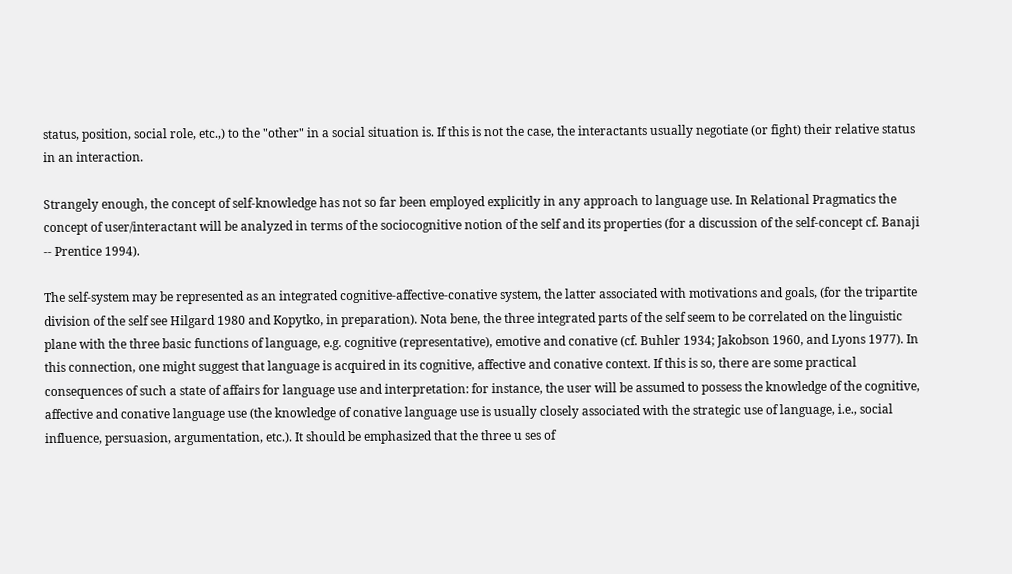status, position, social role, etc.,) to the "other" in a social situation is. If this is not the case, the interactants usually negotiate (or fight) their relative status in an interaction.

Strangely enough, the concept of self-knowledge has not so far been employed explicitly in any approach to language use. In Relational Pragmatics the concept of user/interactant will be analyzed in terms of the sociocognitive notion of the self and its properties (for a discussion of the self-concept cf. Banaji -- Prentice 1994).

The self-system may be represented as an integrated cognitive-affective-conative system, the latter associated with motivations and goals, (for the tripartite division of the self see Hilgard 1980 and Kopytko, in preparation). Nota bene, the three integrated parts of the self seem to be correlated on the linguistic plane with the three basic functions of language, e.g. cognitive (representative), emotive and conative (cf. Buhler 1934; Jakobson 1960, and Lyons 1977). In this connection, one might suggest that language is acquired in its cognitive, affective and conative context. If this is so, there are some practical consequences of such a state of affairs for language use and interpretation: for instance, the user will be assumed to possess the knowledge of the cognitive, affective and conative language use (the knowledge of conative language use is usually closely associated with the strategic use of language, i.e., social influence, persuasion, argumentation, etc.). It should be emphasized that the three u ses of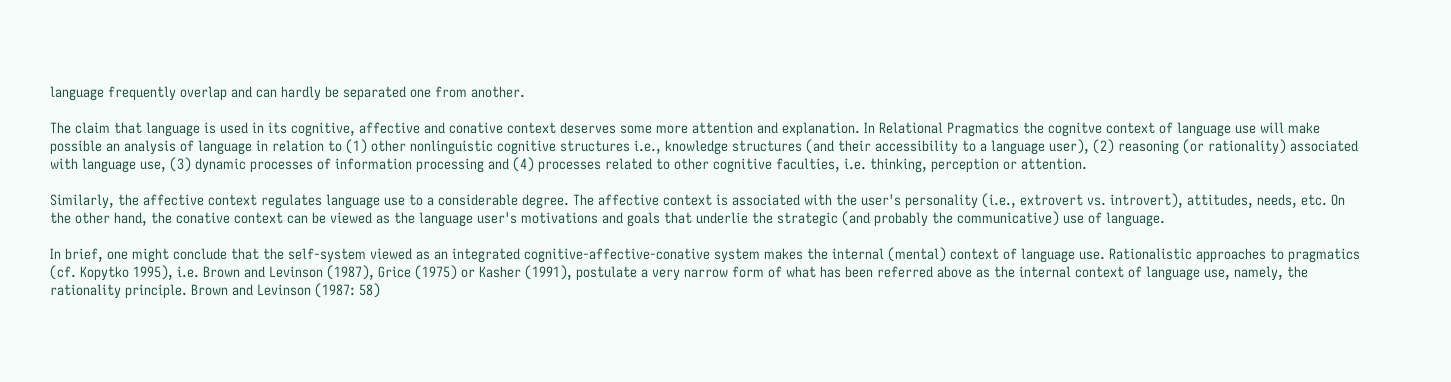language frequently overlap and can hardly be separated one from another.

The claim that language is used in its cognitive, affective and conative context deserves some more attention and explanation. In Relational Pragmatics the cognitve context of language use will make possible an analysis of language in relation to (1) other nonlinguistic cognitive structures i.e., knowledge structures (and their accessibility to a language user), (2) reasoning (or rationality) associated with language use, (3) dynamic processes of information processing and (4) processes related to other cognitive faculties, i.e. thinking, perception or attention.

Similarly, the affective context regulates language use to a considerable degree. The affective context is associated with the user's personality (i.e., extrovert vs. introvert), attitudes, needs, etc. On the other hand, the conative context can be viewed as the language user's motivations and goals that underlie the strategic (and probably the communicative) use of language.

In brief, one might conclude that the self-system viewed as an integrated cognitive-affective-conative system makes the internal (mental) context of language use. Rationalistic approaches to pragmatics (cf. Kopytko 1995), i.e. Brown and Levinson (1987), Grice (1975) or Kasher (1991), postulate a very narrow form of what has been referred above as the internal context of language use, namely, the rationality principle. Brown and Levinson (1987: 58)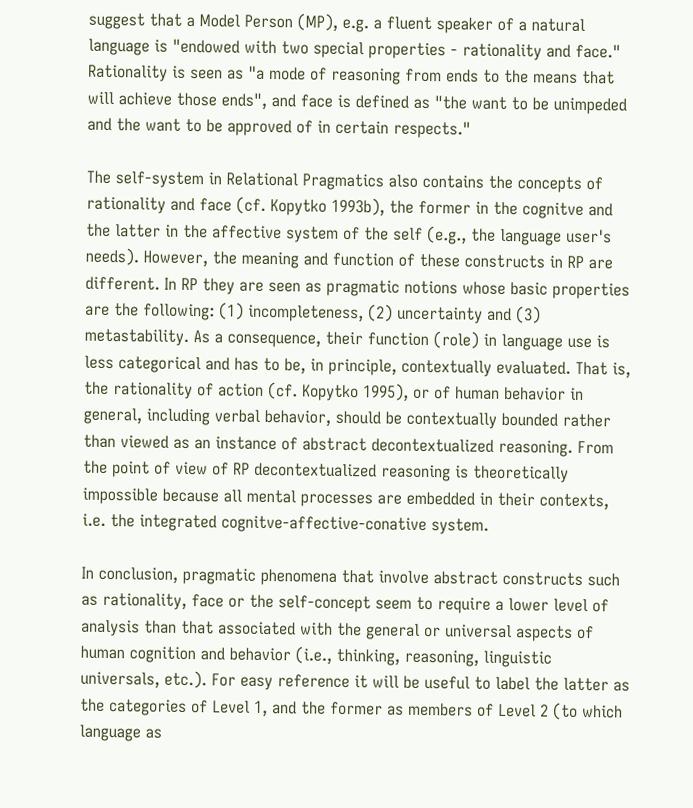suggest that a Model Person (MP), e.g. a fluent speaker of a natural language is "endowed with two special properties - rationality and face." Rationality is seen as "a mode of reasoning from ends to the means that will achieve those ends", and face is defined as "the want to be unimpeded and the want to be approved of in certain respects."

The self-system in Relational Pragmatics also contains the concepts of rationality and face (cf. Kopytko 1993b), the former in the cognitve and the latter in the affective system of the self (e.g., the language user's needs). However, the meaning and function of these constructs in RP are different. In RP they are seen as pragmatic notions whose basic properties are the following: (1) incompleteness, (2) uncertainty and (3) metastability. As a consequence, their function (role) in language use is less categorical and has to be, in principle, contextually evaluated. That is, the rationality of action (cf. Kopytko 1995), or of human behavior in general, including verbal behavior, should be contextually bounded rather than viewed as an instance of abstract decontextualized reasoning. From the point of view of RP decontextualized reasoning is theoretically impossible because all mental processes are embedded in their contexts, i.e. the integrated cognitve-affective-conative system.

In conclusion, pragmatic phenomena that involve abstract constructs such as rationality, face or the self-concept seem to require a lower level of analysis than that associated with the general or universal aspects of human cognition and behavior (i.e., thinking, reasoning, linguistic universals, etc.). For easy reference it will be useful to label the latter as the categories of Level 1, and the former as members of Level 2 (to which language as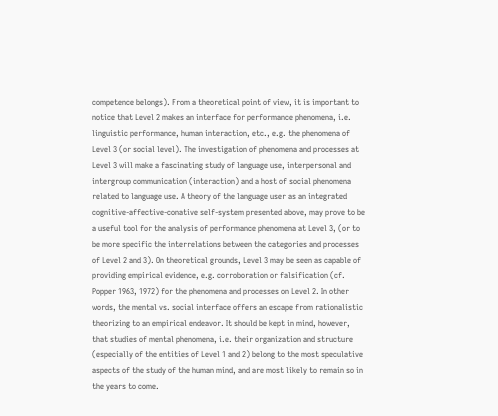competence belongs). From a theoretical point of view, it is important to notice that Level 2 makes an interface for performance phenomena, i.e. linguistic performance, human interaction, etc., e.g. the phenomena of Level 3 (or social level). The investigation of phenomena and processes at Level 3 will make a fascinating study of language use, interpersonal and intergroup communication (interaction) and a host of social phenomena related to language use. A theory of the language user as an integrated cognitive-affective-conative self-system presented above, may prove to be a useful tool for the analysis of performance phenomena at Level 3, (or to be more specific the interrelations between the categories and processes of Level 2 and 3). On theoretical grounds, Level 3 may be seen as capable of providing empirical evidence, e.g. corroboration or falsification (cf. Popper 1963, 1972) for the phenomena and processes on Level 2. In other words, the mental vs. social interface offers an escape from rationalistic theorizing to an empirical endeavor. It should be kept in mind, however, that studies of mental phenomena, i.e. their organization and structure (especially of the entities of Level 1 and 2) belong to the most speculative aspects of the study of the human mind, and are most likely to remain so in the years to come.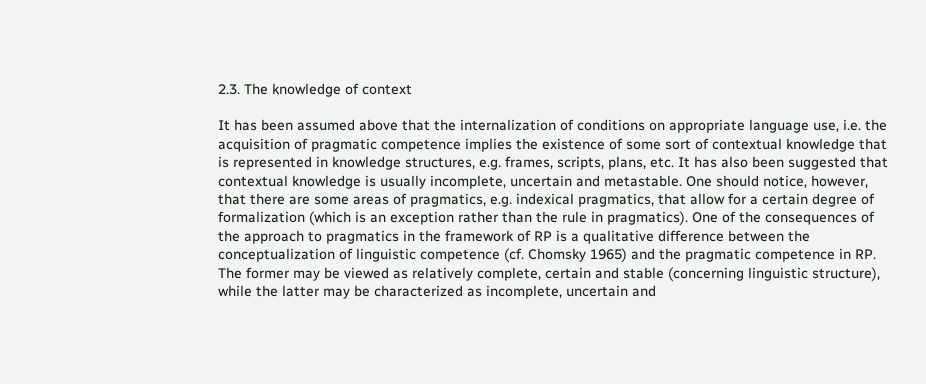2.3. The knowledge of context

It has been assumed above that the internalization of conditions on appropriate language use, i.e. the acquisition of pragmatic competence implies the existence of some sort of contextual knowledge that is represented in knowledge structures, e.g. frames, scripts, plans, etc. It has also been suggested that contextual knowledge is usually incomplete, uncertain and metastable. One should notice, however, that there are some areas of pragmatics, e.g. indexical pragmatics, that allow for a certain degree of formalization (which is an exception rather than the rule in pragmatics). One of the consequences of the approach to pragmatics in the framework of RP is a qualitative difference between the conceptualization of linguistic competence (cf. Chomsky 1965) and the pragmatic competence in RP. The former may be viewed as relatively complete, certain and stable (concerning linguistic structure), while the latter may be characterized as incomplete, uncertain and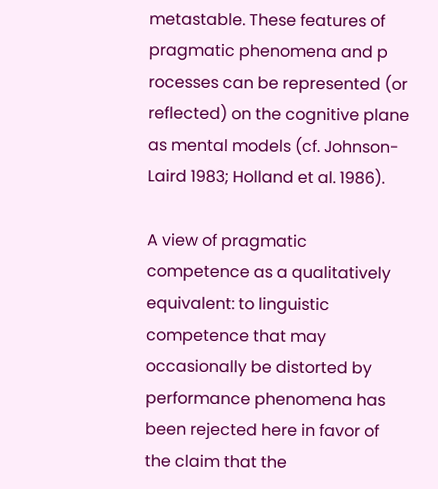metastable. These features of pragmatic phenomena and p rocesses can be represented (or reflected) on the cognitive plane as mental models (cf. Johnson-Laird 1983; Holland et al. 1986).

A view of pragmatic competence as a qualitatively equivalent: to linguistic competence that may occasionally be distorted by performance phenomena has been rejected here in favor of the claim that the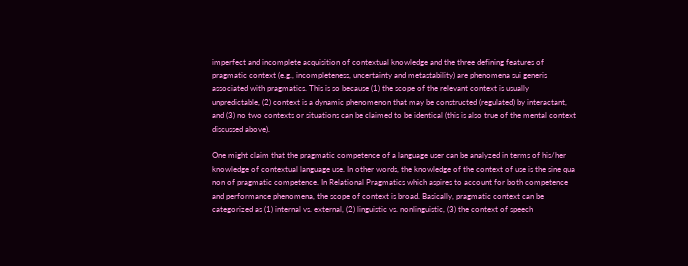imperfect and incomplete acquisition of contextual knowledge and the three defining features of pragmatic context (e.g., incompleteness, uncertainty and metastability) are phenomena sui generis associated with pragmatics. This is so because (1) the scope of the relevant context is usually unpredictable, (2) context is a dynamic phenomenon that may be constructed (regulated) by interactant, and (3) no two contexts or situations can be claimed to be identical (this is also true of the mental context discussed above).

One might claim that the pragmatic competence of a language user can be analyzed in terms of his/her knowledge of contextual language use. In other words, the knowledge of the context of use is the sine qua non of pragmatic competence. In Relational Pragmatics which aspires to account for both competence and performance phenomena, the scope of context is broad. Basically, pragmatic context can be categorized as (1) internal vs. external, (2) linguistic vs. nonlinguistic, (3) the context of speech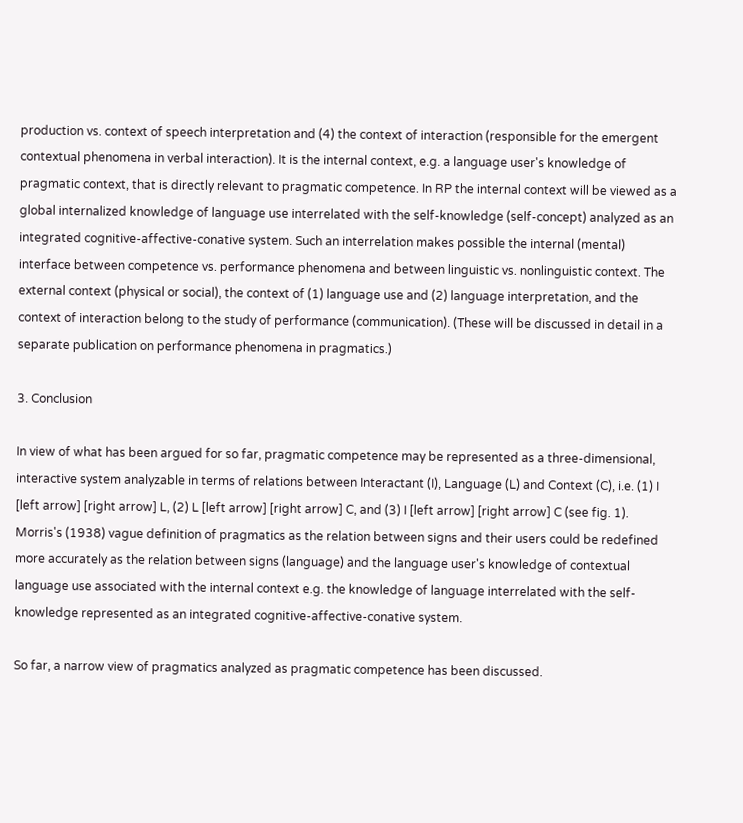production vs. context of speech interpretation and (4) the context of interaction (responsible for the emergent contextual phenomena in verbal interaction). It is the internal context, e.g. a language user's knowledge of pragmatic context, that is directly relevant to pragmatic competence. In RP the internal context will be viewed as a global internalized knowledge of language use interrelated with the self-knowledge (self-concept) analyzed as an integrated cognitive-affective-conative system. Such an interrelation makes possible the internal (mental) interface between competence vs. performance phenomena and between linguistic vs. nonlinguistic context. The external context (physical or social), the context of (1) language use and (2) language interpretation, and the context of interaction belong to the study of performance (communication). (These will be discussed in detail in a separate publication on performance phenomena in pragmatics.)

3. Conclusion

In view of what has been argued for so far, pragmatic competence may be represented as a three-dimensional, interactive system analyzable in terms of relations between Interactant (I), Language (L) and Context (C), i.e. (1) I [left arrow] [right arrow] L, (2) L [left arrow] [right arrow] C, and (3) I [left arrow] [right arrow] C (see fig. 1). Morris's (1938) vague definition of pragmatics as the relation between signs and their users could be redefined more accurately as the relation between signs (language) and the language user's knowledge of contextual language use associated with the internal context e.g. the knowledge of language interrelated with the self-knowledge represented as an integrated cognitive-affective-conative system.

So far, a narrow view of pragmatics analyzed as pragmatic competence has been discussed.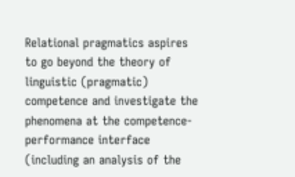Relational pragmatics aspires to go beyond the theory of linguistic (pragmatic) competence and investigate the phenomena at the competence-performance interface (including an analysis of the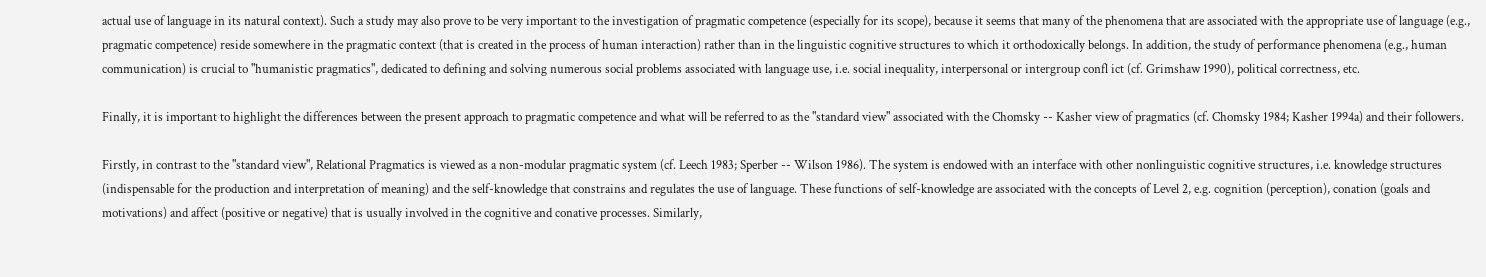actual use of language in its natural context). Such a study may also prove to be very important to the investigation of pragmatic competence (especially for its scope), because it seems that many of the phenomena that are associated with the appropriate use of language (e.g., pragmatic competence) reside somewhere in the pragmatic context (that is created in the process of human interaction) rather than in the linguistic cognitive structures to which it orthodoxically belongs. In addition, the study of performance phenomena (e.g., human communication) is crucial to "humanistic pragmatics", dedicated to defining and solving numerous social problems associated with language use, i.e. social inequality, interpersonal or intergroup confl ict (cf. Grimshaw 1990), political correctness, etc.

Finally, it is important to highlight the differences between the present approach to pragmatic competence and what will be referred to as the "standard view" associated with the Chomsky -- Kasher view of pragmatics (cf. Chomsky 1984; Kasher 1994a) and their followers.

Firstly, in contrast to the "standard view", Relational Pragmatics is viewed as a non-modular pragmatic system (cf. Leech 1983; Sperber -- Wilson 1986). The system is endowed with an interface with other nonlinguistic cognitive structures, i.e. knowledge structures (indispensable for the production and interpretation of meaning) and the self-knowledge that constrains and regulates the use of language. These functions of self-knowledge are associated with the concepts of Level 2, e.g. cognition (perception), conation (goals and motivations) and affect (positive or negative) that is usually involved in the cognitive and conative processes. Similarly,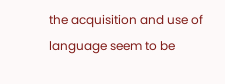the acquisition and use of language seem to be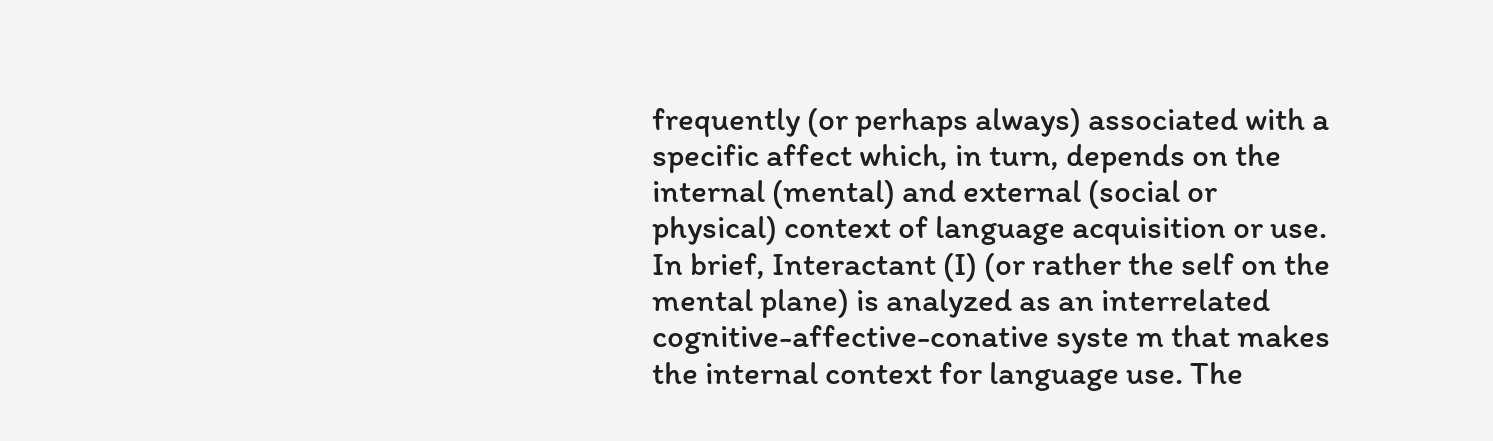frequently (or perhaps always) associated with a specific affect which, in turn, depends on the internal (mental) and external (social or physical) context of language acquisition or use. In brief, Interactant (I) (or rather the self on the mental plane) is analyzed as an interrelated cognitive-affective-conative syste m that makes the internal context for language use. The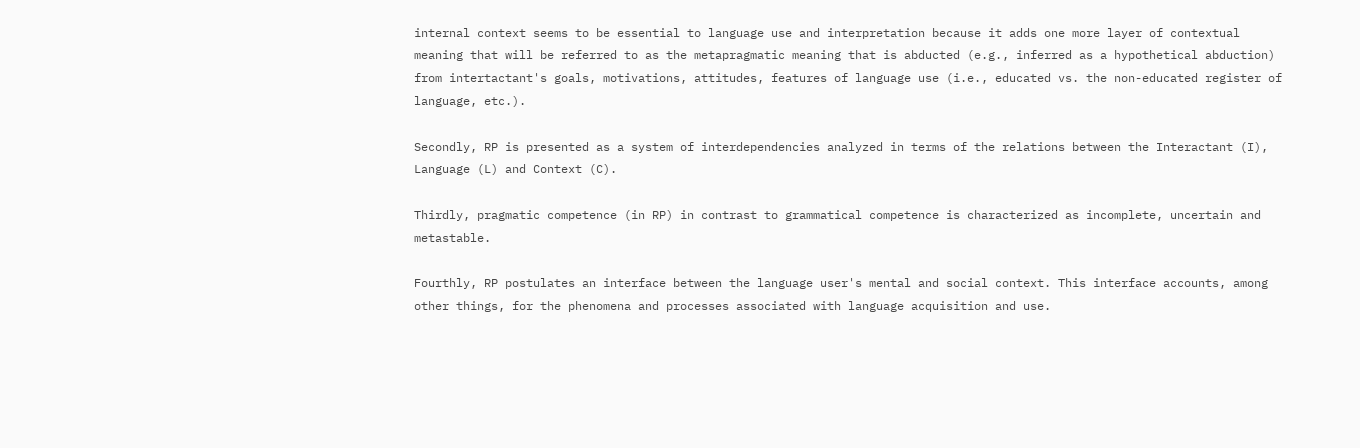internal context seems to be essential to language use and interpretation because it adds one more layer of contextual meaning that will be referred to as the metapragmatic meaning that is abducted (e.g., inferred as a hypothetical abduction) from intertactant's goals, motivations, attitudes, features of language use (i.e., educated vs. the non-educated register of language, etc.).

Secondly, RP is presented as a system of interdependencies analyzed in terms of the relations between the Interactant (I), Language (L) and Context (C).

Thirdly, pragmatic competence (in RP) in contrast to grammatical competence is characterized as incomplete, uncertain and metastable.

Fourthly, RP postulates an interface between the language user's mental and social context. This interface accounts, among other things, for the phenomena and processes associated with language acquisition and use.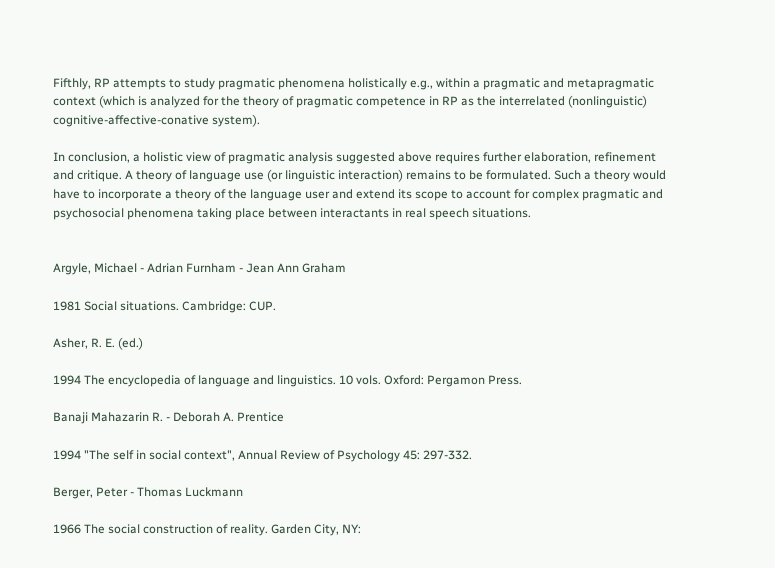Fifthly, RP attempts to study pragmatic phenomena holistically e.g., within a pragmatic and metapragmatic context (which is analyzed for the theory of pragmatic competence in RP as the interrelated (nonlinguistic) cognitive-affective-conative system).

In conclusion, a holistic view of pragmatic analysis suggested above requires further elaboration, refinement and critique. A theory of language use (or linguistic interaction) remains to be formulated. Such a theory would have to incorporate a theory of the language user and extend its scope to account for complex pragmatic and psychosocial phenomena taking place between interactants in real speech situations.


Argyle, Michael - Adrian Furnham - Jean Ann Graham

1981 Social situations. Cambridge: CUP.

Asher, R. E. (ed.)

1994 The encyclopedia of language and linguistics. 10 vols. Oxford: Pergamon Press.

Banaji Mahazarin R. - Deborah A. Prentice

1994 "The self in social context", Annual Review of Psychology 45: 297-332.

Berger, Peter - Thomas Luckmann

1966 The social construction of reality. Garden City, NY: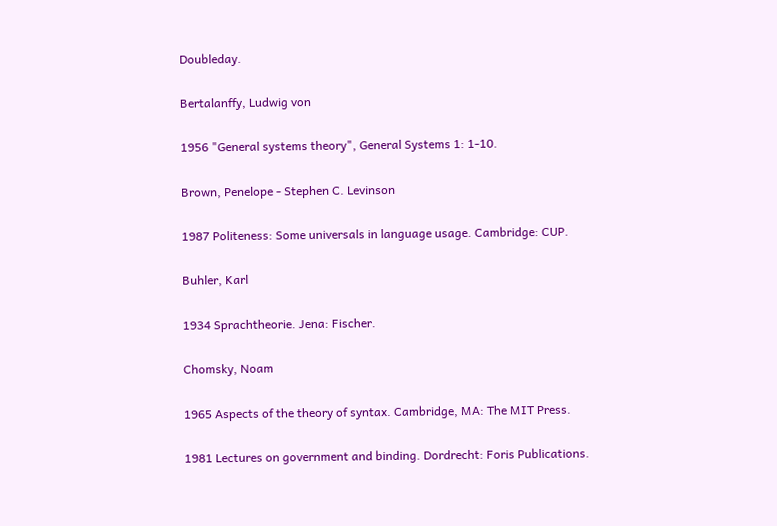Doubleday.

Bertalanffy, Ludwig von

1956 "General systems theory", General Systems 1: 1-10.

Brown, Penelope - Stephen C. Levinson

1987 Politeness: Some universals in language usage. Cambridge: CUP.

Buhler, Karl

1934 Sprachtheorie. Jena: Fischer.

Chomsky, Noam

1965 Aspects of the theory of syntax. Cambridge, MA: The MIT Press.

1981 Lectures on government and binding. Dordrecht: Foris Publications.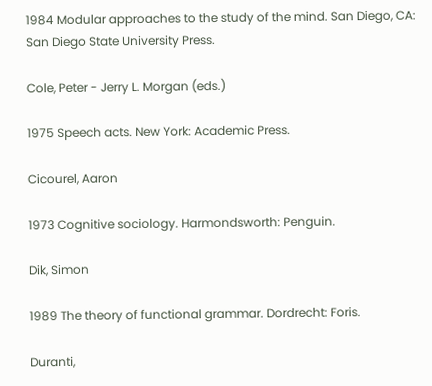1984 Modular approaches to the study of the mind. San Diego, CA: San Diego State University Press.

Cole, Peter - Jerry L. Morgan (eds.)

1975 Speech acts. New York: Academic Press.

Cicourel, Aaron

1973 Cognitive sociology. Harmondsworth: Penguin.

Dik, Simon

1989 The theory of functional grammar. Dordrecht: Foris.

Duranti,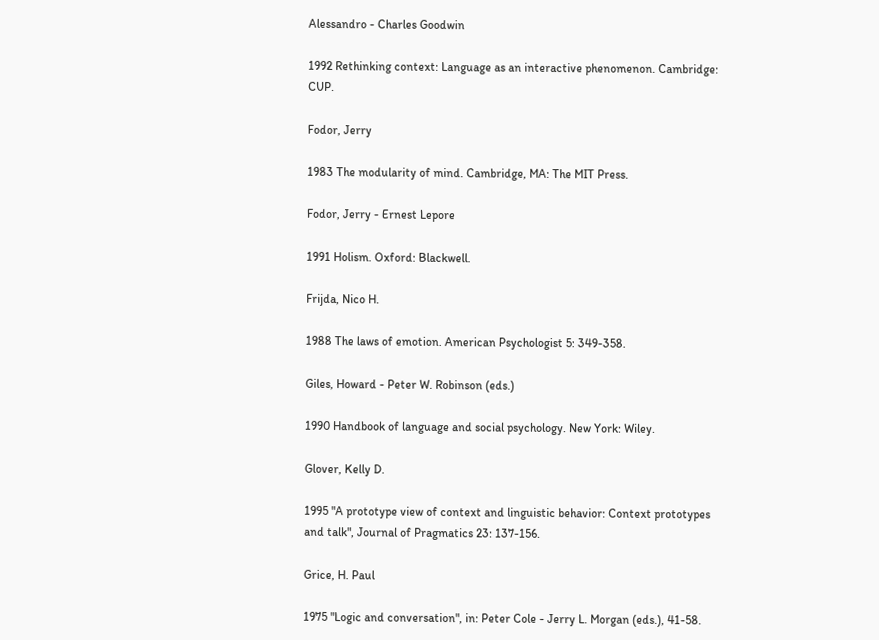Alessandro - Charles Goodwin

1992 Rethinking context: Language as an interactive phenomenon. Cambridge: CUP.

Fodor, Jerry

1983 The modularity of mind. Cambridge, MA: The MIT Press.

Fodor, Jerry - Ernest Lepore

1991 Holism. Oxford: Blackwell.

Frijda, Nico H.

1988 The laws of emotion. American Psychologist 5: 349-358.

Giles, Howard - Peter W. Robinson (eds.)

1990 Handbook of language and social psychology. New York: Wiley.

Glover, Kelly D.

1995 "A prototype view of context and linguistic behavior: Context prototypes and talk", Journal of Pragmatics 23: 137-156.

Grice, H. Paul

1975 "Logic and conversation", in: Peter Cole - Jerry L. Morgan (eds.), 41-58.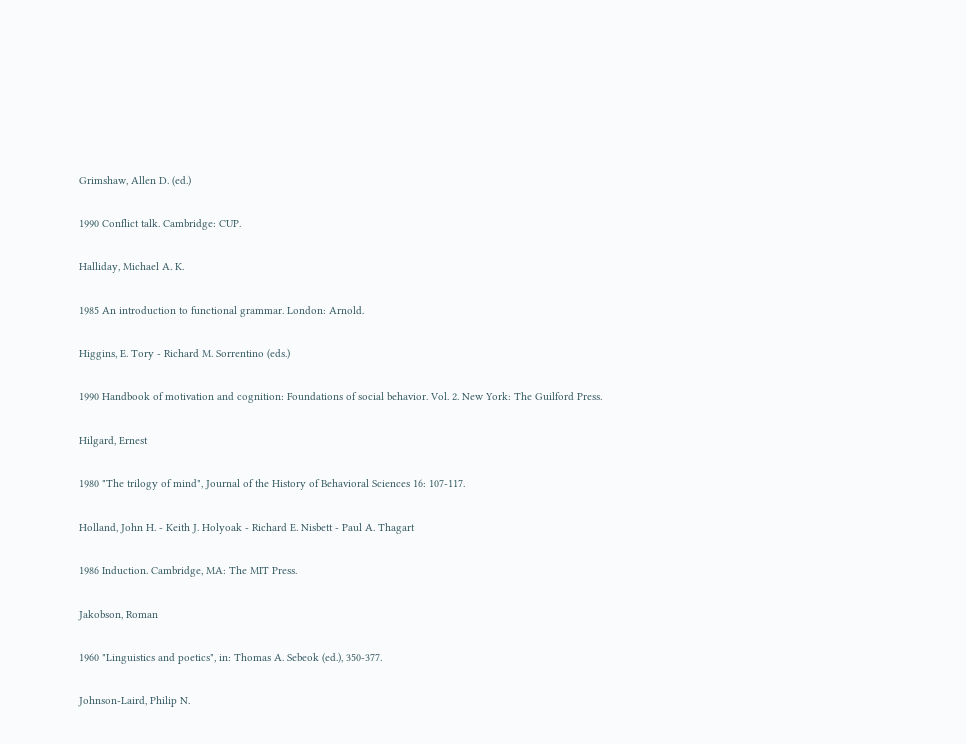Grimshaw, Allen D. (ed.)

1990 Conflict talk. Cambridge: CUP.

Halliday, Michael A. K.

1985 An introduction to functional grammar. London: Arnold.

Higgins, E. Tory - Richard M. Sorrentino (eds.)

1990 Handbook of motivation and cognition: Foundations of social behavior. Vol. 2. New York: The Guilford Press.

Hilgard, Ernest

1980 "The trilogy of mind", Journal of the History of Behavioral Sciences 16: 107-117.

Holland, John H. - Keith J. Holyoak - Richard E. Nisbett - Paul A. Thagart

1986 Induction. Cambridge, MA: The MIT Press.

Jakobson, Roman

1960 "Linguistics and poetics", in: Thomas A. Sebeok (ed.), 350-377.

Johnson-Laird, Philip N.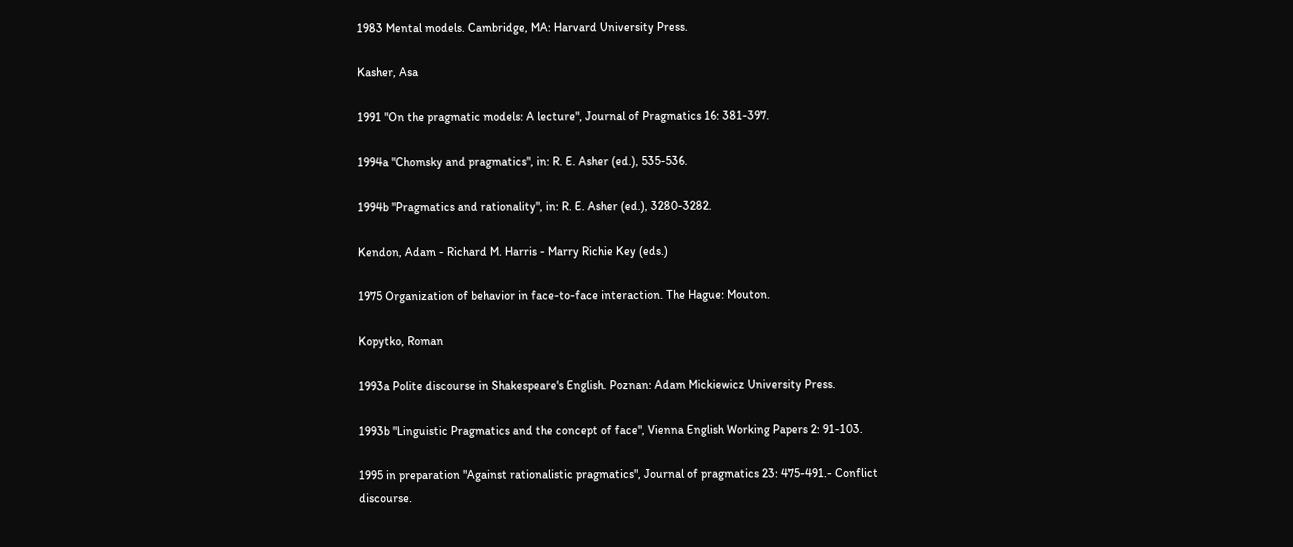1983 Mental models. Cambridge, MA: Harvard University Press.

Kasher, Asa

1991 "On the pragmatic models: A lecture", Journal of Pragmatics 16: 381-397.

1994a "Chomsky and pragmatics", in: R. E. Asher (ed.), 535-536.

1994b "Pragmatics and rationality", in: R. E. Asher (ed.), 3280-3282.

Kendon, Adam - Richard M. Harris - Marry Richie Key (eds.)

1975 Organization of behavior in face-to-face interaction. The Hague: Mouton.

Kopytko, Roman

1993a Polite discourse in Shakespeare's English. Poznan: Adam Mickiewicz University Press.

1993b "Linguistic Pragmatics and the concept of face", Vienna English Working Papers 2: 91-103.

1995 in preparation "Against rationalistic pragmatics", Journal of pragmatics 23: 475-491.- Conflict discourse.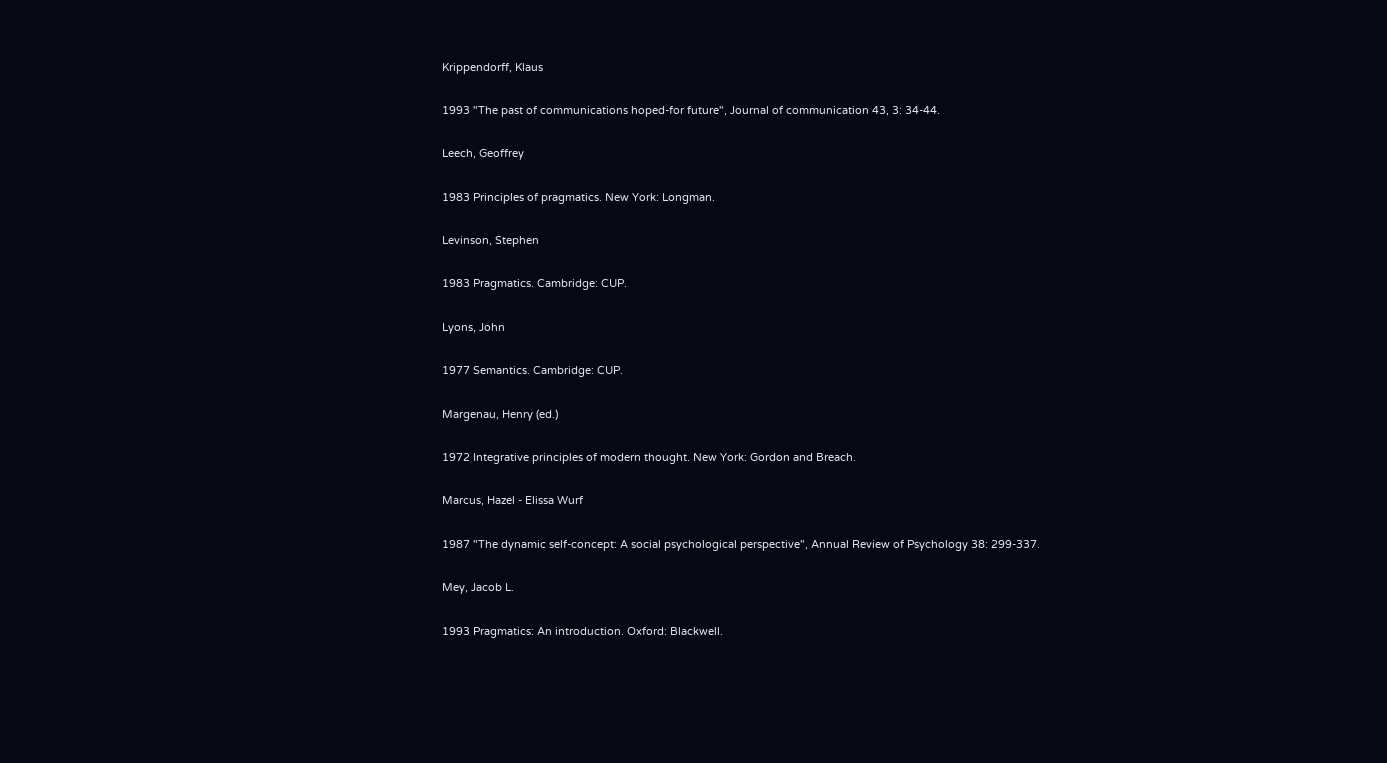Krippendorff, Klaus

1993 "The past of communications hoped-for future", Journal of communication 43, 3: 34-44.

Leech, Geoffrey

1983 Principles of pragmatics. New York: Longman.

Levinson, Stephen

1983 Pragmatics. Cambridge: CUP.

Lyons, John

1977 Semantics. Cambridge: CUP.

Margenau, Henry (ed.)

1972 Integrative principles of modern thought. New York: Gordon and Breach.

Marcus, Hazel - Elissa Wurf

1987 "The dynamic self-concept: A social psychological perspective", Annual Review of Psychology 38: 299-337.

Mey, Jacob L.

1993 Pragmatics: An introduction. Oxford: Blackwell.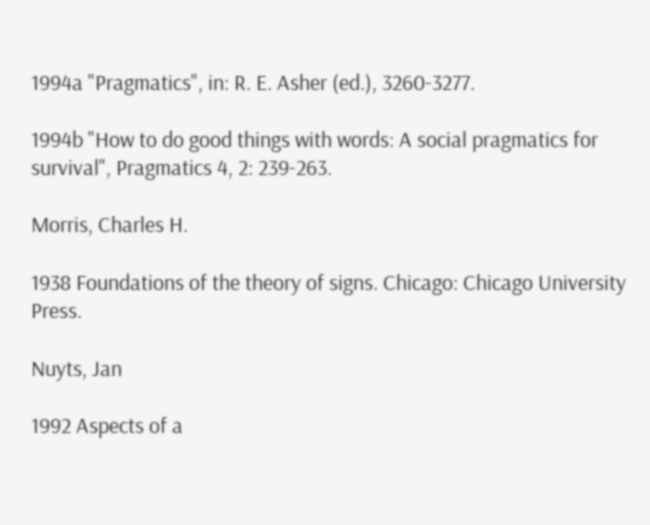1994a "Pragmatics", in: R. E. Asher (ed.), 3260-3277.

1994b "How to do good things with words: A social pragmatics for survival", Pragmatics 4, 2: 239-263.

Morris, Charles H.

1938 Foundations of the theory of signs. Chicago: Chicago University Press.

Nuyts, Jan

1992 Aspects of a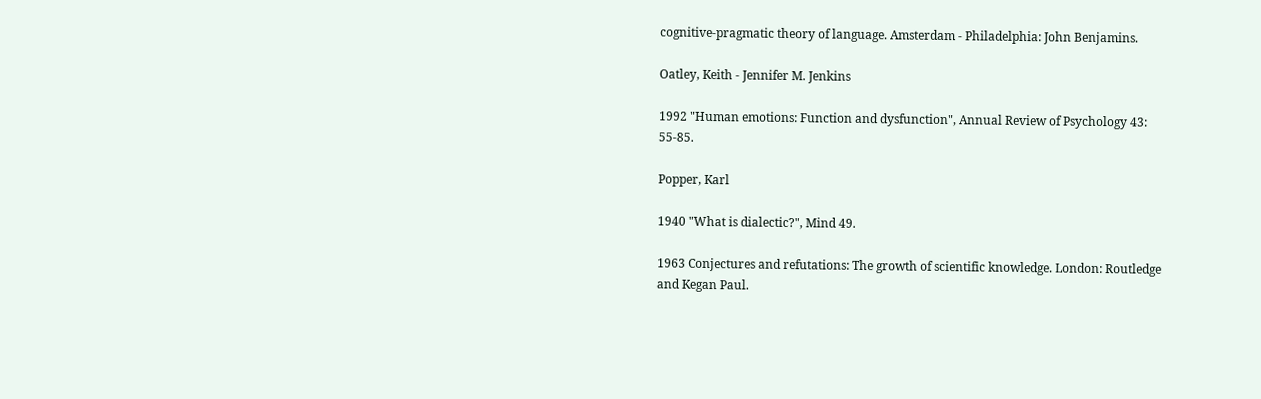cognitive-pragmatic theory of language. Amsterdam - Philadelphia: John Benjamins.

Oatley, Keith - Jennifer M. Jenkins

1992 "Human emotions: Function and dysfunction", Annual Review of Psychology 43: 55-85.

Popper, Karl

1940 "What is dialectic?", Mind 49.

1963 Conjectures and refutations: The growth of scientific knowledge. London: Routledge and Kegan Paul.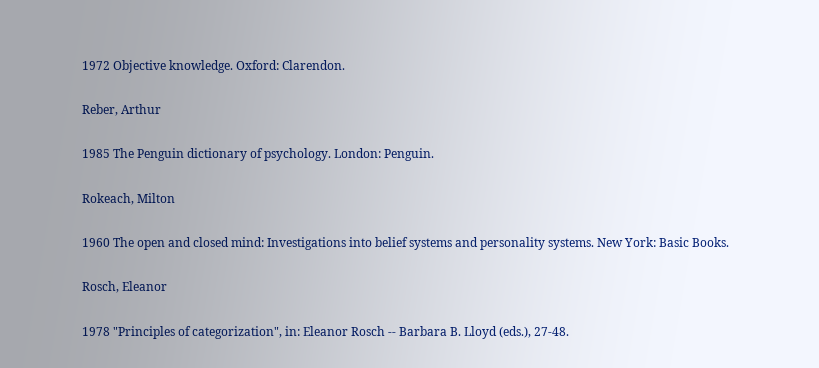1972 Objective knowledge. Oxford: Clarendon.

Reber, Arthur

1985 The Penguin dictionary of psychology. London: Penguin.

Rokeach, Milton

1960 The open and closed mind: Investigations into belief systems and personality systems. New York: Basic Books.

Rosch, Eleanor

1978 "Principles of categorization", in: Eleanor Rosch -- Barbara B. Lloyd (eds.), 27-48.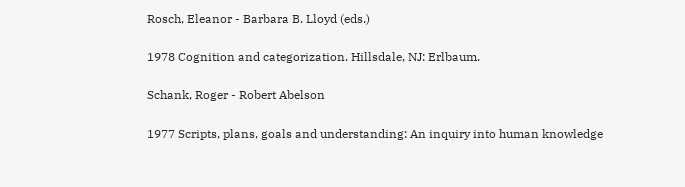Rosch, Eleanor - Barbara B. Lloyd (eds.)

1978 Cognition and categorization. Hillsdale, NJ: Erlbaum.

Schank, Roger - Robert Abelson

1977 Scripts, plans, goals and understanding: An inquiry into human knowledge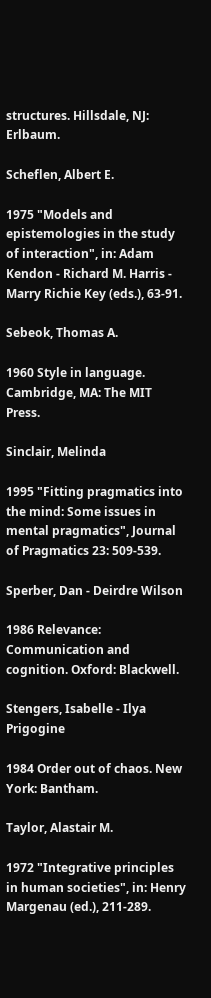structures. Hillsdale, NJ: Erlbaum.

Scheflen, Albert E.

1975 "Models and epistemologies in the study of interaction", in: Adam Kendon - Richard M. Harris - Marry Richie Key (eds.), 63-91.

Sebeok, Thomas A.

1960 Style in language. Cambridge, MA: The MIT Press.

Sinclair, Melinda

1995 "Fitting pragmatics into the mind: Some issues in mental pragmatics", Journal of Pragmatics 23: 509-539.

Sperber, Dan - Deirdre Wilson

1986 Relevance: Communication and cognition. Oxford: Blackwell.

Stengers, Isabelle - Ilya Prigogine

1984 Order out of chaos. New York: Bantham.

Taylor, Alastair M.

1972 "Integrative principles in human societies", in: Henry Margenau (ed.), 211-289.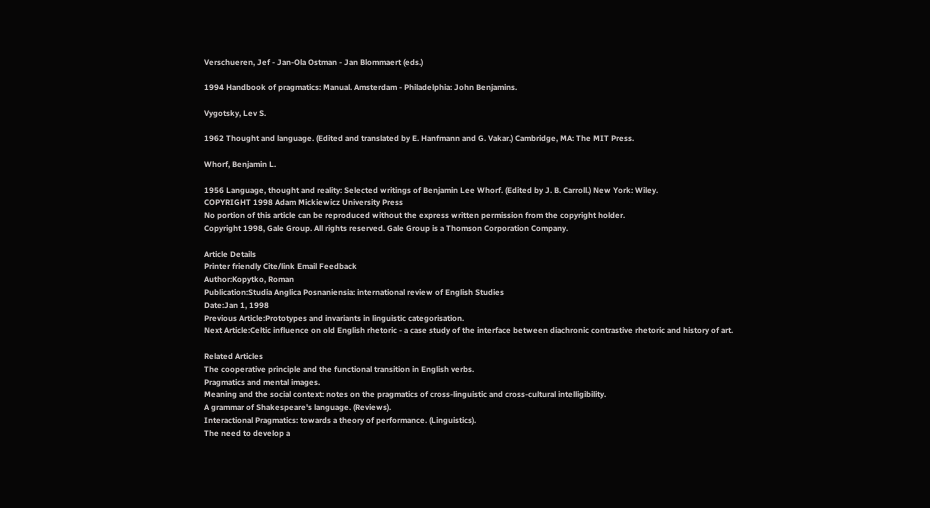Verschueren, Jef - Jan-Ola Ostman - Jan Blommaert (eds.)

1994 Handbook of pragmatics: Manual. Amsterdam - Philadelphia: John Benjamins.

Vygotsky, Lev S.

1962 Thought and language. (Edited and translated by E. Hanfmann and G. Vakar.) Cambridge, MA: The MIT Press.

Whorf, Benjamin L.

1956 Language, thought and reality: Selected writings of Benjamin Lee Whorf. (Edited by J. B. Carroll.) New York: Wiley.
COPYRIGHT 1998 Adam Mickiewicz University Press
No portion of this article can be reproduced without the express written permission from the copyright holder.
Copyright 1998, Gale Group. All rights reserved. Gale Group is a Thomson Corporation Company.

Article Details
Printer friendly Cite/link Email Feedback
Author:Kopytko, Roman
Publication:Studia Anglica Posnaniensia: international review of English Studies
Date:Jan 1, 1998
Previous Article:Prototypes and invariants in linguistic categorisation.
Next Article:Celtic influence on old English rhetoric - a case study of the interface between diachronic contrastive rhetoric and history of art.

Related Articles
The cooperative principle and the functional transition in English verbs.
Pragmatics and mental images.
Meaning and the social context: notes on the pragmatics of cross-linguistic and cross-cultural intelligibility.
A grammar of Shakespeare's language. (Reviews).
Interactional Pragmatics: towards a theory of performance. (Linguistics).
The need to develop a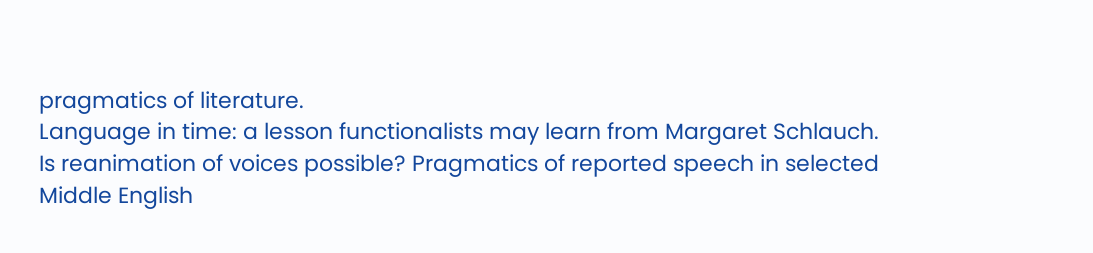pragmatics of literature.
Language in time: a lesson functionalists may learn from Margaret Schlauch.
Is reanimation of voices possible? Pragmatics of reported speech in selected Middle English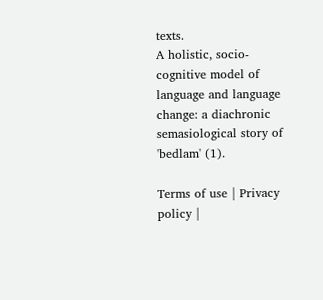texts.
A holistic, socio-cognitive model of language and language change: a diachronic semasiological story of 'bedlam' (1).

Terms of use | Privacy policy |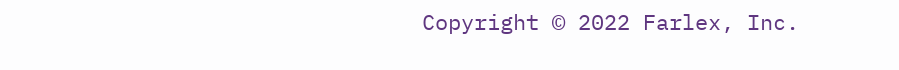Copyright © 2022 Farlex, Inc.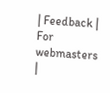| Feedback | For webmasters |